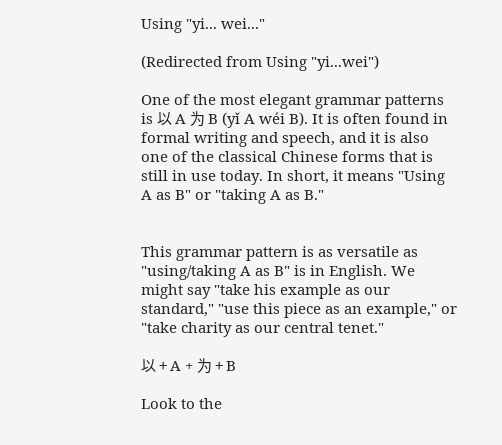Using "yi... wei..."

(Redirected from Using "yi...wei")

One of the most elegant grammar patterns is 以 A 为 B (yǐ A wéi B). It is often found in formal writing and speech, and it is also one of the classical Chinese forms that is still in use today. In short, it means "Using A as B" or "taking A as B."


This grammar pattern is as versatile as "using/taking A as B" is in English. We might say "take his example as our standard," "use this piece as an example," or "take charity as our central tenet."

以 + A + 为 + B

Look to the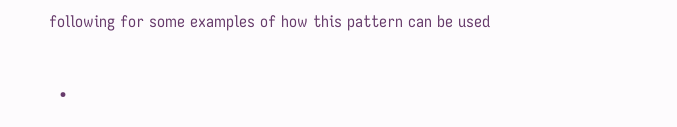following for some examples of how this pattern can be used


  •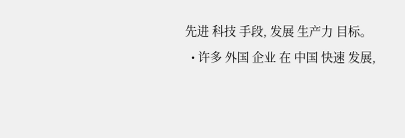先进 科技 手段, 发展 生产力 目标。
  • 许多 外国 企业 在 中国 快速 发展,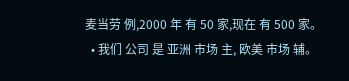麦当劳 例,2000 年 有 50 家,现在 有 500 家。
  • 我们 公司 是 亚洲 市场 主, 欧美 市场 辅。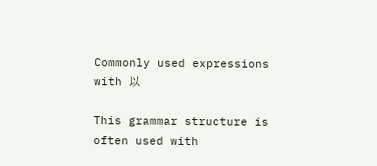Commonly used expressions with 以

This grammar structure is often used with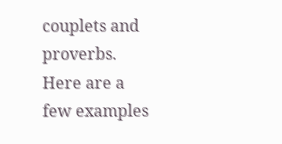couplets and proverbs. Here are a few examples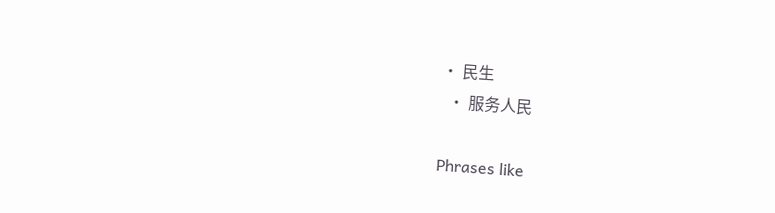• 民生
  • 服务人民

Phrases like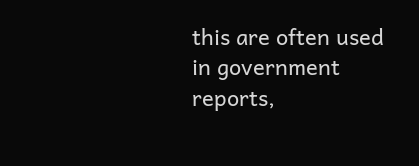this are often used in government reports,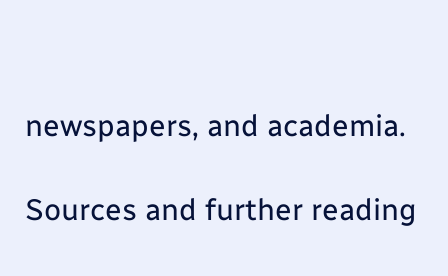newspapers, and academia.

Sources and further reading